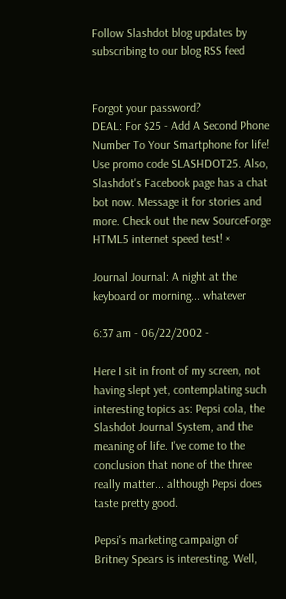Follow Slashdot blog updates by subscribing to our blog RSS feed


Forgot your password?
DEAL: For $25 - Add A Second Phone Number To Your Smartphone for life! Use promo code SLASHDOT25. Also, Slashdot's Facebook page has a chat bot now. Message it for stories and more. Check out the new SourceForge HTML5 internet speed test! ×

Journal Journal: A night at the keyboard or morning... whatever

6:37 am - 06/22/2002 -

Here I sit in front of my screen, not having slept yet, contemplating such interesting topics as: Pepsi cola, the Slashdot Journal System, and the meaning of life. I've come to the conclusion that none of the three really matter... although Pepsi does taste pretty good.

Pepsi's marketing campaign of Britney Spears is interesting. Well,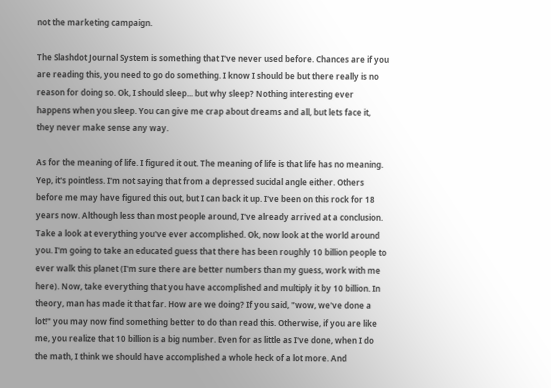not the marketing campaign.

The Slashdot Journal System is something that I've never used before. Chances are if you are reading this, you need to go do something. I know I should be but there really is no reason for doing so. Ok, I should sleep... but why sleep? Nothing interesting ever happens when you sleep. You can give me crap about dreams and all, but lets face it, they never make sense any way.

As for the meaning of life. I figured it out. The meaning of life is that life has no meaning. Yep, it's pointless. I'm not saying that from a depressed sucidal angle either. Others before me may have figured this out, but I can back it up. I've been on this rock for 18 years now. Although less than most people around, I've already arrived at a conclusion. Take a look at everything you've ever accomplished. Ok, now look at the world around you. I'm going to take an educated guess that there has been roughly 10 billion people to ever walk this planet (I'm sure there are better numbers than my guess, work with me here). Now, take everything that you have accomplished and multiply it by 10 billion. In theory, man has made it that far. How are we doing? If you said, "wow, we've done a lot!" you may now find something better to do than read this. Otherwise, if you are like me, you realize that 10 billion is a big number. Even for as little as I've done, when I do the math, I think we should have accomplished a whole heck of a lot more. And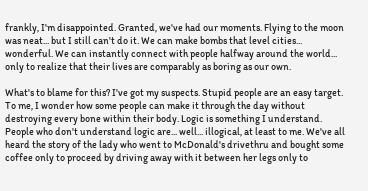frankly, I'm disappointed. Granted, we've had our moments. Flying to the moon was neat... but I still can't do it. We can make bombs that level cities... wonderful. We can instantly connect with people halfway around the world... only to realize that their lives are comparably as boring as our own.

What's to blame for this? I've got my suspects. Stupid people are an easy target. To me, I wonder how some people can make it through the day without destroying every bone within their body. Logic is something I understand. People who don't understand logic are... well... illogical, at least to me. We've all heard the story of the lady who went to McDonald's drivethru and bought some coffee only to proceed by driving away with it between her legs only to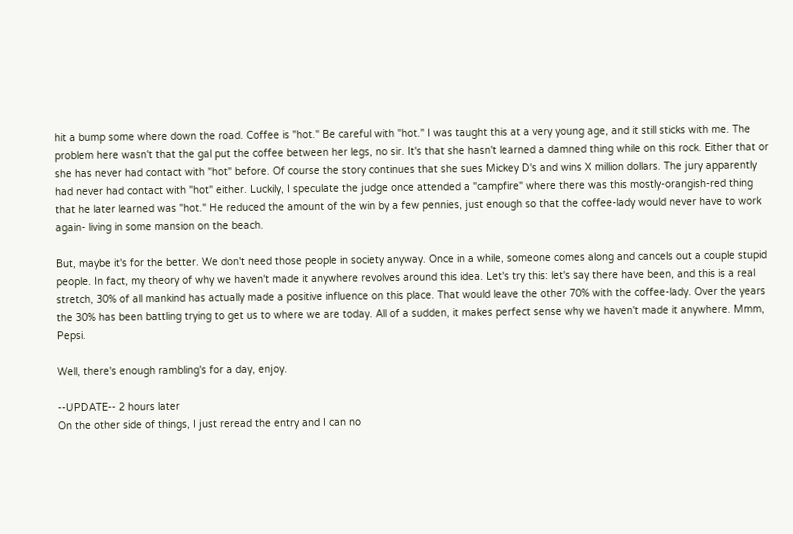hit a bump some where down the road. Coffee is "hot." Be careful with "hot." I was taught this at a very young age, and it still sticks with me. The problem here wasn't that the gal put the coffee between her legs, no sir. It's that she hasn't learned a damned thing while on this rock. Either that or she has never had contact with "hot" before. Of course the story continues that she sues Mickey D's and wins X million dollars. The jury apparently had never had contact with "hot" either. Luckily, I speculate the judge once attended a "campfire" where there was this mostly-orangish-red thing that he later learned was "hot." He reduced the amount of the win by a few pennies, just enough so that the coffee-lady would never have to work again- living in some mansion on the beach.

But, maybe it's for the better. We don't need those people in society anyway. Once in a while, someone comes along and cancels out a couple stupid people. In fact, my theory of why we haven't made it anywhere revolves around this idea. Let's try this: let's say there have been, and this is a real stretch, 30% of all mankind has actually made a positive influence on this place. That would leave the other 70% with the coffee-lady. Over the years the 30% has been battling trying to get us to where we are today. All of a sudden, it makes perfect sense why we haven't made it anywhere. Mmm, Pepsi.

Well, there's enough rambling's for a day, enjoy.

--UPDATE-- 2 hours later
On the other side of things, I just reread the entry and I can no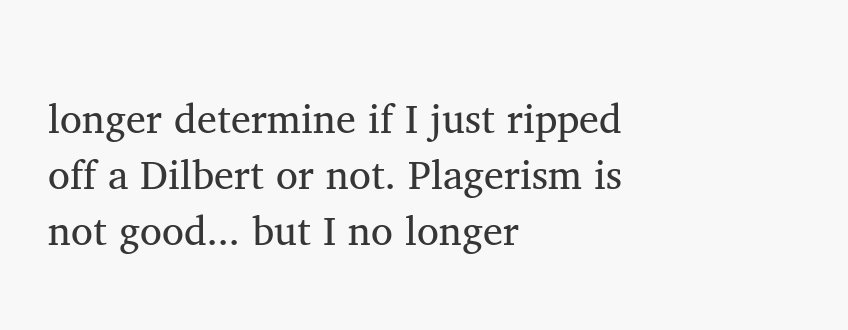longer determine if I just ripped off a Dilbert or not. Plagerism is not good... but I no longer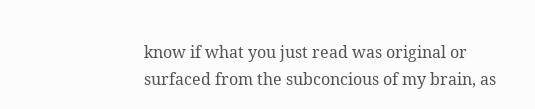know if what you just read was original or surfaced from the subconcious of my brain, as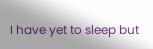I have yet to sleep but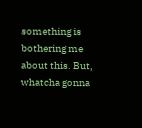something is bothering me about this. But, whatcha gonna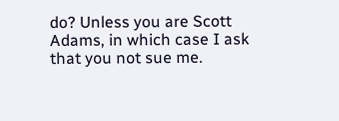do? Unless you are Scott Adams, in which case I ask that you not sue me.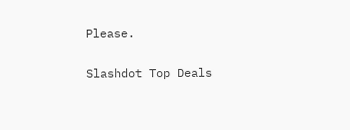Please.

Slashdot Top Deals